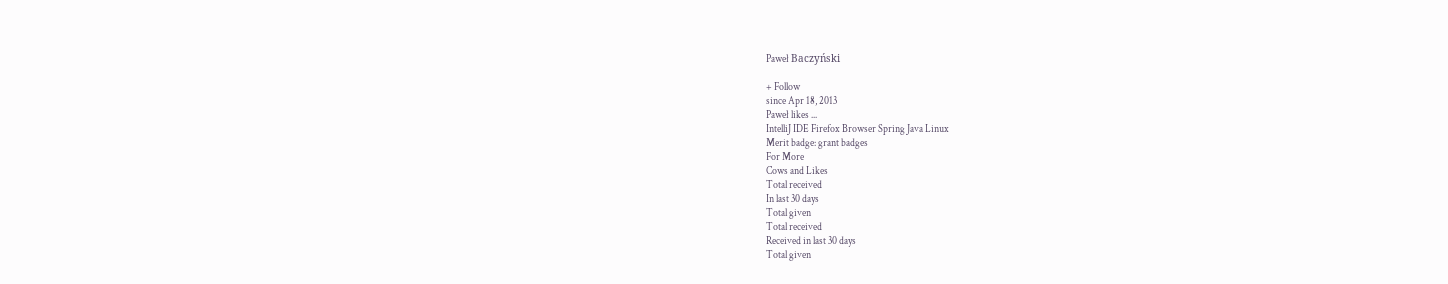Paweł Baczyński

+ Follow
since Apr 18, 2013
Paweł likes ...
IntelliJ IDE Firefox Browser Spring Java Linux
Merit badge: grant badges
For More
Cows and Likes
Total received
In last 30 days
Total given
Total received
Received in last 30 days
Total given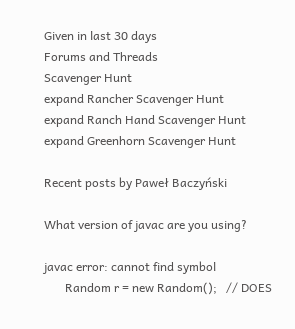Given in last 30 days
Forums and Threads
Scavenger Hunt
expand Rancher Scavenger Hunt
expand Ranch Hand Scavenger Hunt
expand Greenhorn Scavenger Hunt

Recent posts by Paweł Baczyński

What version of javac are you using?

javac error: cannot find symbol
       Random r = new Random();   // DOES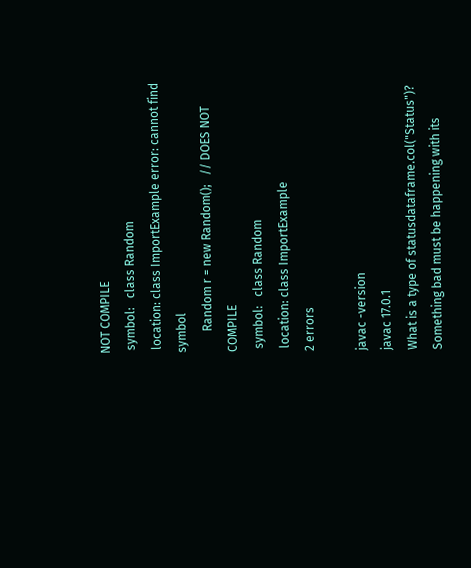NOT COMPILE
 symbol:   class Random
 location: class ImportExample error: cannot find symbol
       Random r = new Random();   // DOES NOT COMPILE
 symbol:   class Random
 location: class ImportExample
2 errors

javac -version
javac 17.0.1
What is a type of statusdataframe.col("Status")?
Something bad must be happening with its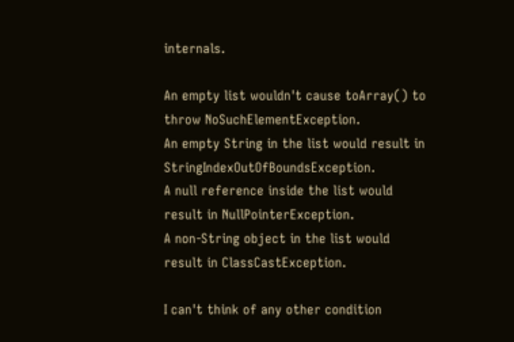internals.

An empty list wouldn't cause toArray() to throw NoSuchElementException.
An empty String in the list would result in StringIndexOutOfBoundsException.
A null reference inside the list would result in NullPointerException.
A non-String object in the list would result in ClassCastException.

I can't think of any other condition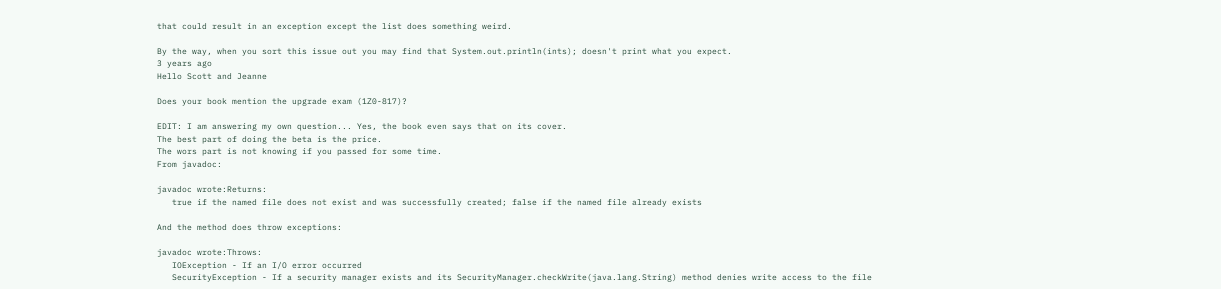that could result in an exception except the list does something weird.

By the way, when you sort this issue out you may find that System.out.println(ints); doesn't print what you expect.
3 years ago
Hello Scott and Jeanne

Does your book mention the upgrade exam (1Z0-817)?

EDIT: I am answering my own question... Yes, the book even says that on its cover.
The best part of doing the beta is the price.
The wors part is not knowing if you passed for some time.
From javadoc:

javadoc wrote:Returns:
   true if the named file does not exist and was successfully created; false if the named file already exists

And the method does throw exceptions:

javadoc wrote:Throws:
   IOException - If an I/O error occurred
   SecurityException - If a security manager exists and its SecurityManager.checkWrite(java.lang.String) method denies write access to the file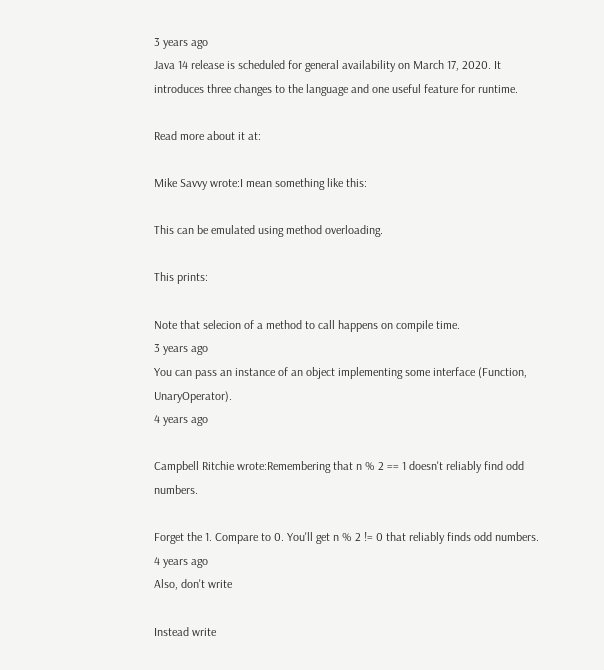3 years ago
Java 14 release is scheduled for general availability on March 17, 2020. It introduces three changes to the language and one useful feature for runtime.

Read more about it at:

Mike Savvy wrote:I mean something like this:

This can be emulated using method overloading.

This prints:

Note that selecion of a method to call happens on compile time.
3 years ago
You can pass an instance of an object implementing some interface (Function, UnaryOperator).
4 years ago

Campbell Ritchie wrote:Remembering that n % 2 == 1 doesn't reliably find odd numbers.

Forget the 1. Compare to 0. You'll get n % 2 != 0 that reliably finds odd numbers.
4 years ago
Also, don't write

Instead write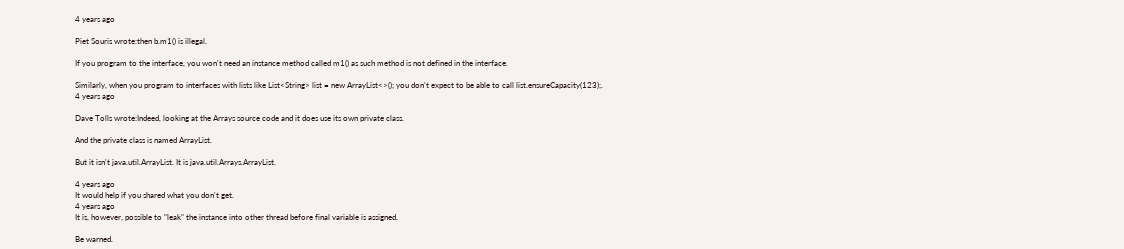4 years ago

Piet Souris wrote:then b.m1() is illegal.

If you program to the interface, you won't need an instance method called m1() as such method is not defined in the interface.

Similarly, when you program to interfaces with lists like List<String> list = new ArrayList<>(); you don't expect to be able to call list.ensureCapacity(123);.
4 years ago

Dave Tolls wrote:Indeed, looking at the Arrays source code and it does use its own private class.

And the private class is named ArrayList.

But it isn't java.util.ArrayList. It is java.util.Arrays.ArrayList.

4 years ago
It would help if you shared what you don't get.
4 years ago
It is, however, possible to "leak" the instance into other thread before final variable is assigned.

Be warned.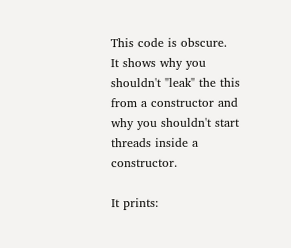This code is obscure.
It shows why you shouldn't "leak" the this from a constructor and why you shouldn't start threads inside a constructor.

It prints: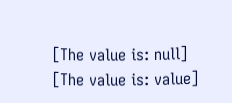[The value is: null]
[The value is: value]